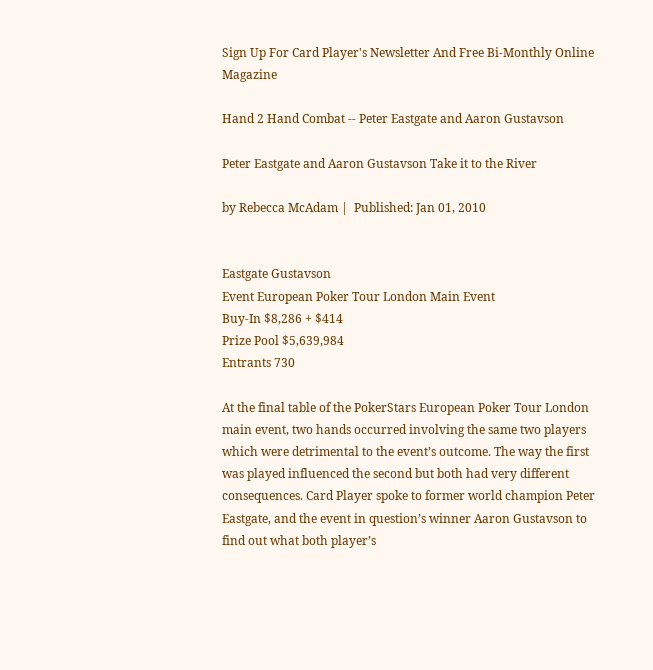Sign Up For Card Player's Newsletter And Free Bi-Monthly Online Magazine

Hand 2 Hand Combat -- Peter Eastgate and Aaron Gustavson

Peter Eastgate and Aaron Gustavson Take it to the River

by Rebecca McAdam |  Published: Jan 01, 2010


Eastgate Gustavson
Event European Poker Tour London Main Event
Buy-In $8,286 + $414
Prize Pool $5,639,984
Entrants 730

At the final table of the PokerStars European Poker Tour London main event, two hands occurred involving the same two players which were detrimental to the event’s outcome. The way the first was played influenced the second but both had very different consequences. Card Player spoke to former world champion Peter Eastgate, and the event in question’s winner Aaron Gustavson to find out what both player’s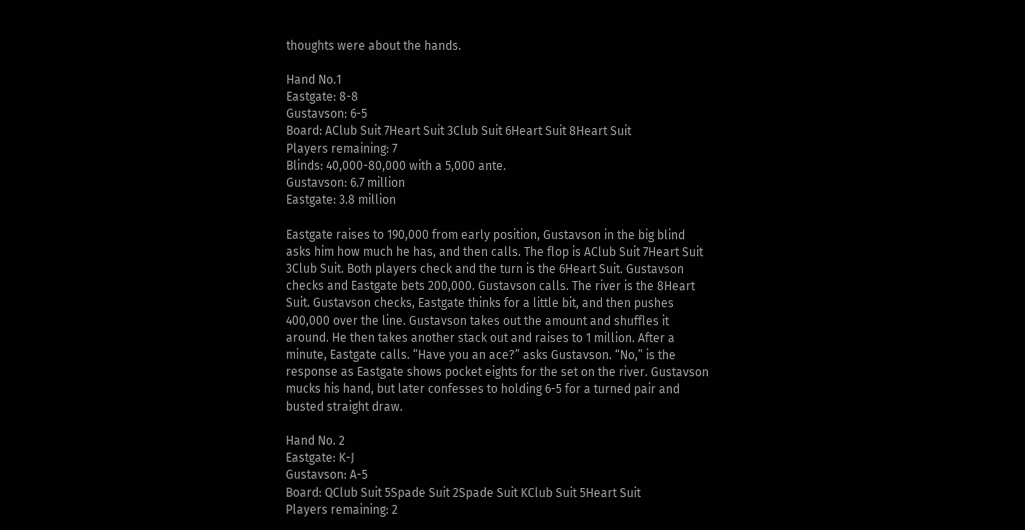thoughts were about the hands.

Hand No.1
Eastgate: 8-8
Gustavson: 6-5
Board: AClub Suit 7Heart Suit 3Club Suit 6Heart Suit 8Heart Suit
Players remaining: 7
Blinds: 40,000-80,000 with a 5,000 ante.
Gustavson: 6.7 million
Eastgate: 3.8 million

Eastgate raises to 190,000 from early position, Gustavson in the big blind asks him how much he has, and then calls. The flop is AClub Suit 7Heart Suit 3Club Suit. Both players check and the turn is the 6Heart Suit. Gustavson checks and Eastgate bets 200,000. Gustavson calls. The river is the 8Heart Suit. Gustavson checks, Eastgate thinks for a little bit, and then pushes 400,000 over the line. Gustavson takes out the amount and shuffles it around. He then takes another stack out and raises to 1 million. After a minute, Eastgate calls. “Have you an ace?” asks Gustavson. “No,” is the response as Eastgate shows pocket eights for the set on the river. Gustavson mucks his hand, but later confesses to holding 6-5 for a turned pair and busted straight draw.

Hand No. 2
Eastgate: K-J
Gustavson: A-5
Board: QClub Suit 5Spade Suit 2Spade Suit KClub Suit 5Heart Suit
Players remaining: 2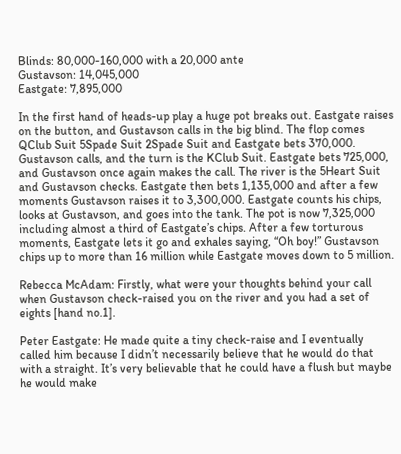Blinds: 80,000-160,000 with a 20,000 ante
Gustavson: 14,045,000
Eastgate: 7,895,000

In the first hand of heads-up play a huge pot breaks out. Eastgate raises on the button, and Gustavson calls in the big blind. The flop comes QClub Suit 5Spade Suit 2Spade Suit and Eastgate bets 370,000. Gustavson calls, and the turn is the KClub Suit. Eastgate bets 725,000, and Gustavson once again makes the call. The river is the 5Heart Suit and Gustavson checks. Eastgate then bets 1,135,000 and after a few moments Gustavson raises it to 3,300,000. Eastgate counts his chips, looks at Gustavson, and goes into the tank. The pot is now 7,325,000 including almost a third of Eastgate’s chips. After a few torturous moments, Eastgate lets it go and exhales saying, “Oh boy!” Gustavson chips up to more than 16 million while Eastgate moves down to 5 million.

Rebecca McAdam: Firstly, what were your thoughts behind your call when Gustavson check-raised you on the river and you had a set of eights [hand no.1].

Peter Eastgate: He made quite a tiny check-raise and I eventually called him because I didn’t necessarily believe that he would do that with a straight. It’s very believable that he could have a flush but maybe he would make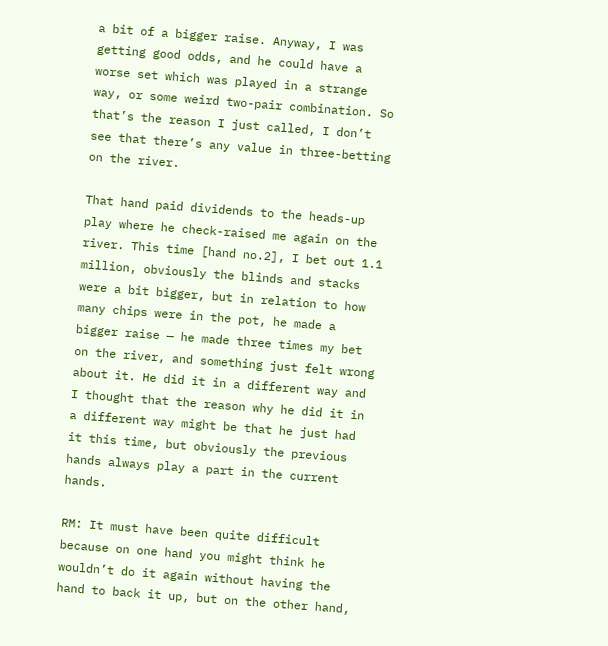a bit of a bigger raise. Anyway, I was getting good odds, and he could have a worse set which was played in a strange way, or some weird two-pair combination. So that’s the reason I just called, I don’t see that there’s any value in three-betting on the river.

That hand paid dividends to the heads-up play where he check-raised me again on the river. This time [hand no.2], I bet out 1.1 million, obviously the blinds and stacks were a bit bigger, but in relation to how many chips were in the pot, he made a bigger raise — he made three times my bet on the river, and something just felt wrong about it. He did it in a different way and I thought that the reason why he did it in a different way might be that he just had it this time, but obviously the previous hands always play a part in the current hands.

RM: It must have been quite difficult because on one hand you might think he wouldn’t do it again without having the hand to back it up, but on the other hand,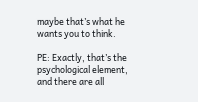maybe that’s what he wants you to think.

PE: Exactly, that’s the psychological element, and there are all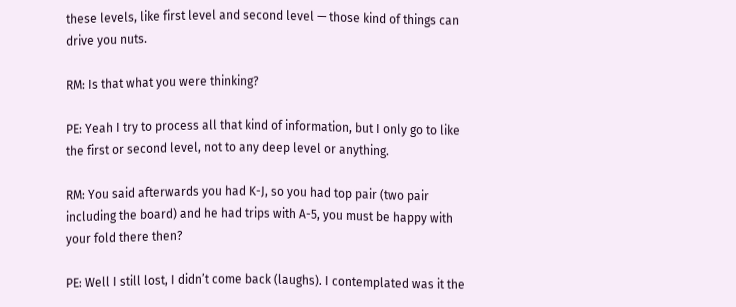these levels, like first level and second level — those kind of things can drive you nuts.

RM: Is that what you were thinking?

PE: Yeah I try to process all that kind of information, but I only go to like the first or second level, not to any deep level or anything.

RM: You said afterwards you had K-J, so you had top pair (two pair including the board) and he had trips with A-5, you must be happy with your fold there then?

PE: Well I still lost, I didn’t come back (laughs). I contemplated was it the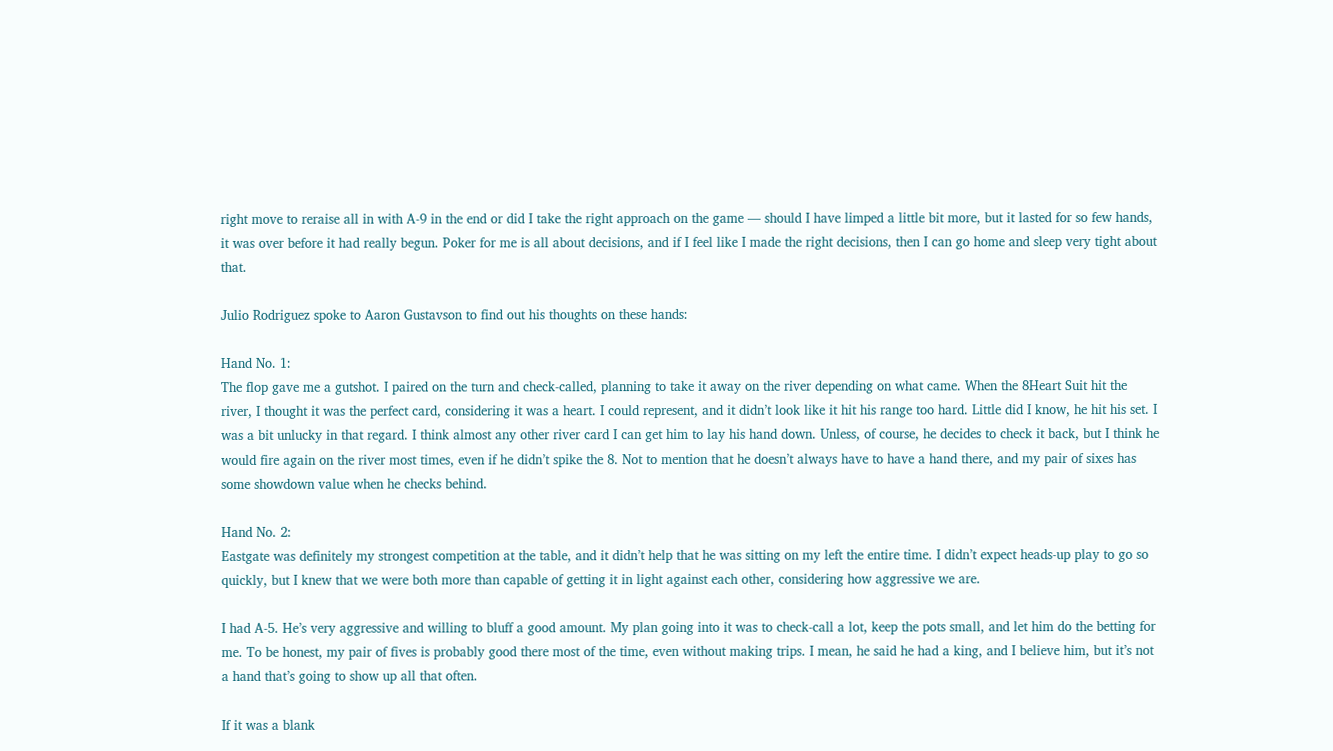right move to reraise all in with A-9 in the end or did I take the right approach on the game — should I have limped a little bit more, but it lasted for so few hands, it was over before it had really begun. Poker for me is all about decisions, and if I feel like I made the right decisions, then I can go home and sleep very tight about that.

Julio Rodriguez spoke to Aaron Gustavson to find out his thoughts on these hands:

Hand No. 1:
The flop gave me a gutshot. I paired on the turn and check-called, planning to take it away on the river depending on what came. When the 8Heart Suit hit the river, I thought it was the perfect card, considering it was a heart. I could represent, and it didn’t look like it hit his range too hard. Little did I know, he hit his set. I was a bit unlucky in that regard. I think almost any other river card I can get him to lay his hand down. Unless, of course, he decides to check it back, but I think he would fire again on the river most times, even if he didn’t spike the 8. Not to mention that he doesn’t always have to have a hand there, and my pair of sixes has some showdown value when he checks behind.

Hand No. 2:
Eastgate was definitely my strongest competition at the table, and it didn’t help that he was sitting on my left the entire time. I didn’t expect heads-up play to go so quickly, but I knew that we were both more than capable of getting it in light against each other, considering how aggressive we are.

I had A-5. He’s very aggressive and willing to bluff a good amount. My plan going into it was to check-call a lot, keep the pots small, and let him do the betting for me. To be honest, my pair of fives is probably good there most of the time, even without making trips. I mean, he said he had a king, and I believe him, but it’s not a hand that’s going to show up all that often.

If it was a blank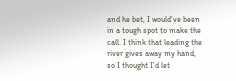and he bet, I would’ve been in a tough spot to make the call. I think that leading the river gives away my hand, so I thought I’d let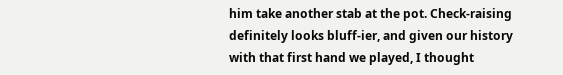him take another stab at the pot. Check-raising definitely looks bluff-ier, and given our history with that first hand we played, I thought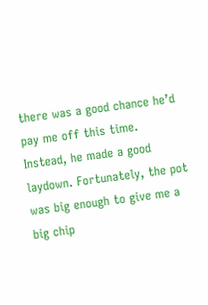there was a good chance he’d pay me off this time. Instead, he made a good laydown. Fortunately, the pot was big enough to give me a big chip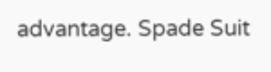advantage. Spade Suit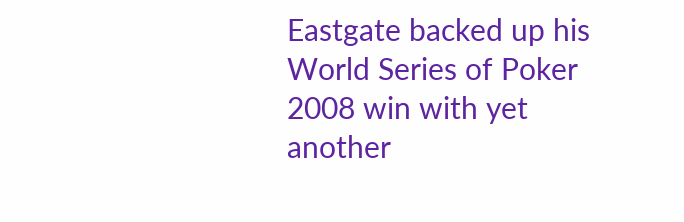Eastgate backed up his World Series of Poker 2008 win with yet another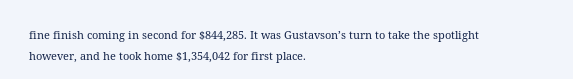fine finish coming in second for $844,285. It was Gustavson’s turn to take the spotlight however, and he took home $1,354,042 for first place.